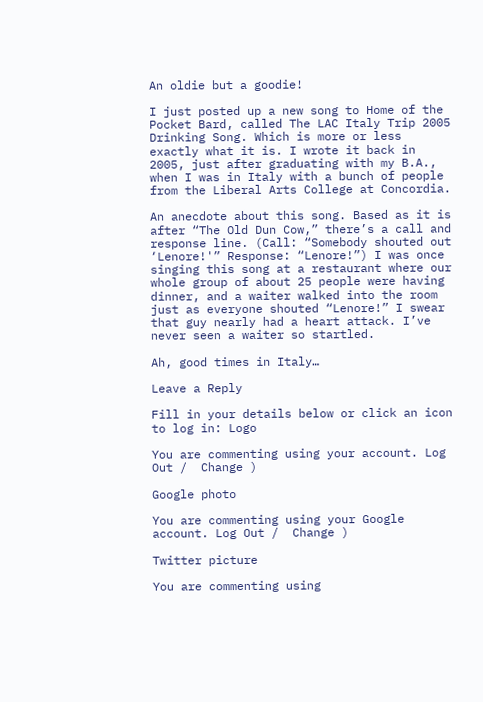An oldie but a goodie!

I just posted up a new song to Home of the Pocket Bard, called The LAC Italy Trip 2005 Drinking Song. Which is more or less exactly what it is. I wrote it back in 2005, just after graduating with my B.A., when I was in Italy with a bunch of people from the Liberal Arts College at Concordia.

An anecdote about this song. Based as it is after “The Old Dun Cow,” there’s a call and response line. (Call: “Somebody shouted out ‘Lenore!'” Response: “Lenore!”) I was once singing this song at a restaurant where our whole group of about 25 people were having dinner, and a waiter walked into the room just as everyone shouted “Lenore!” I swear that guy nearly had a heart attack. I’ve never seen a waiter so startled.

Ah, good times in Italy…

Leave a Reply

Fill in your details below or click an icon to log in: Logo

You are commenting using your account. Log Out /  Change )

Google photo

You are commenting using your Google account. Log Out /  Change )

Twitter picture

You are commenting using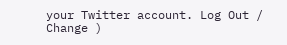your Twitter account. Log Out /  Change )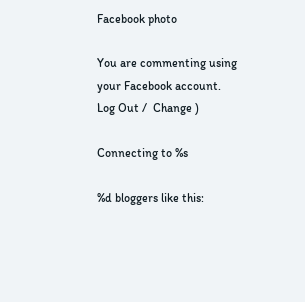Facebook photo

You are commenting using your Facebook account. Log Out /  Change )

Connecting to %s

%d bloggers like this: